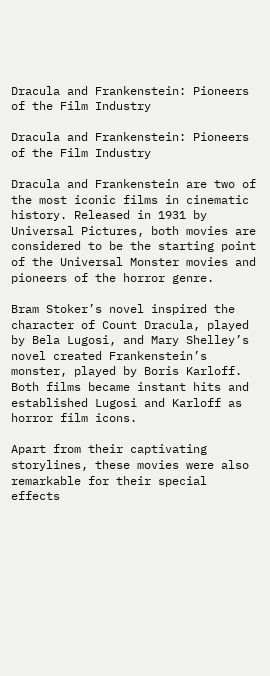Dracula and Frankenstein: Pioneers of the Film Industry

Dracula and Frankenstein: Pioneers of the Film Industry

Dracula and Frankenstein are two of the most iconic films in cinematic history. Released in 1931 by Universal Pictures, both movies are considered to be the starting point of the Universal Monster movies and pioneers of the horror genre.

Bram Stoker’s novel inspired the character of Count Dracula, played by Bela Lugosi, and Mary Shelley’s novel created Frankenstein’s monster, played by Boris Karloff. Both films became instant hits and established Lugosi and Karloff as horror film icons.

Apart from their captivating storylines, these movies were also remarkable for their special effects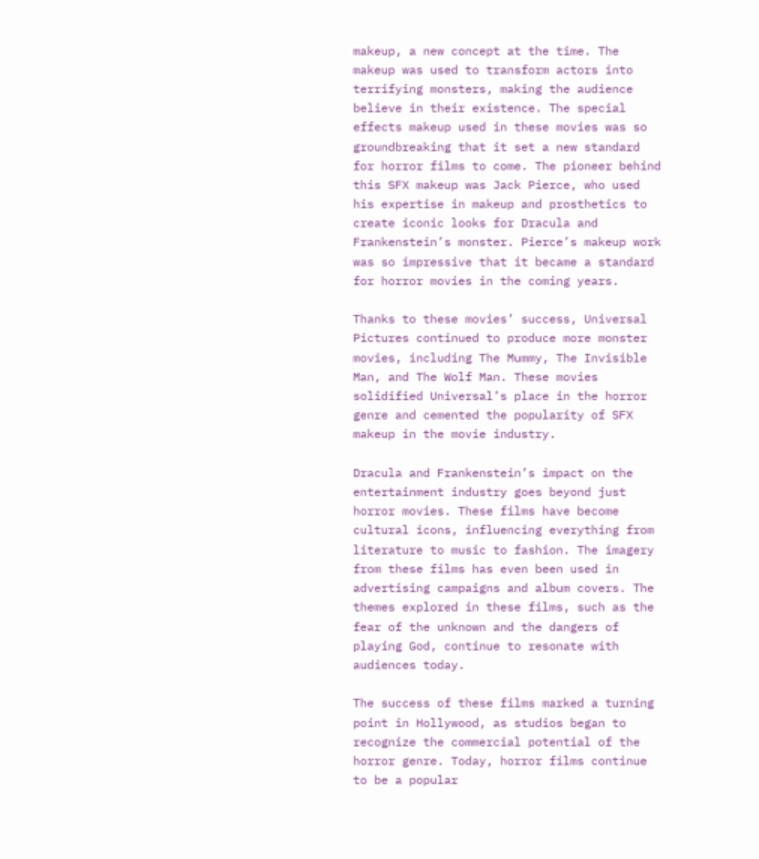makeup, a new concept at the time. The makeup was used to transform actors into terrifying monsters, making the audience believe in their existence. The special effects makeup used in these movies was so groundbreaking that it set a new standard for horror films to come. The pioneer behind this SFX makeup was Jack Pierce, who used his expertise in makeup and prosthetics to create iconic looks for Dracula and Frankenstein’s monster. Pierce’s makeup work was so impressive that it became a standard for horror movies in the coming years.

Thanks to these movies’ success, Universal Pictures continued to produce more monster movies, including The Mummy, The Invisible Man, and The Wolf Man. These movies solidified Universal’s place in the horror genre and cemented the popularity of SFX makeup in the movie industry.

Dracula and Frankenstein’s impact on the entertainment industry goes beyond just horror movies. These films have become cultural icons, influencing everything from literature to music to fashion. The imagery from these films has even been used in advertising campaigns and album covers. The themes explored in these films, such as the fear of the unknown and the dangers of playing God, continue to resonate with audiences today.

The success of these films marked a turning point in Hollywood, as studios began to recognize the commercial potential of the horror genre. Today, horror films continue to be a popular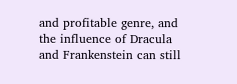and profitable genre, and the influence of Dracula and Frankenstein can still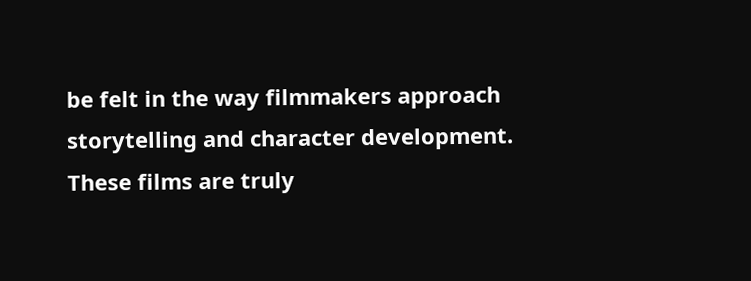be felt in the way filmmakers approach storytelling and character development. These films are truly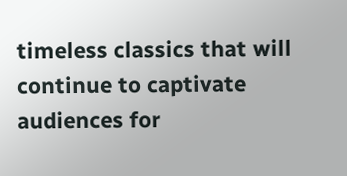timeless classics that will continue to captivate audiences for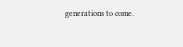generations to come.